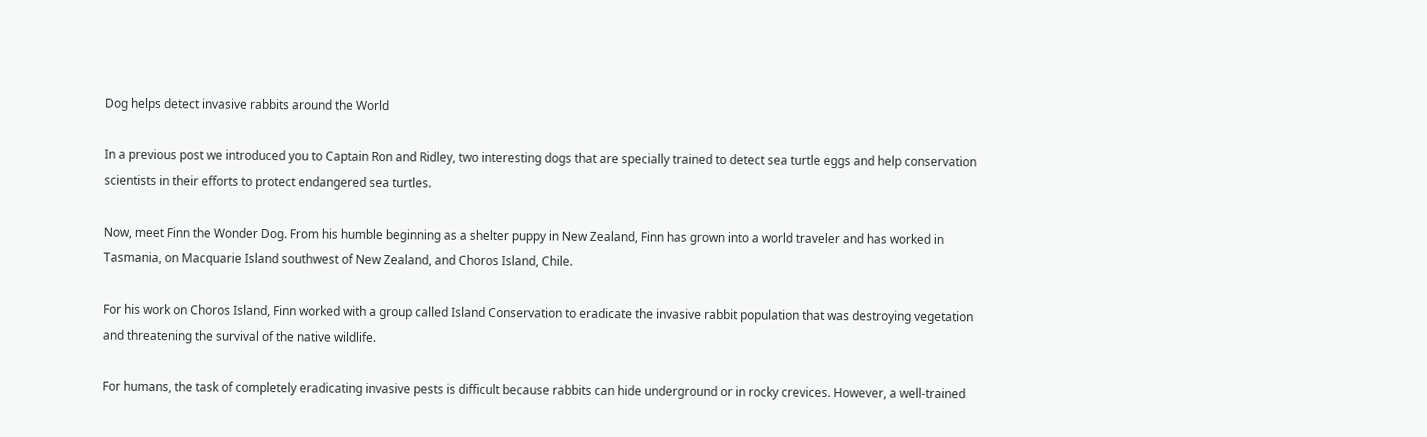Dog helps detect invasive rabbits around the World

In a previous post we introduced you to Captain Ron and Ridley, two interesting dogs that are specially trained to detect sea turtle eggs and help conservation scientists in their efforts to protect endangered sea turtles.

Now, meet Finn the Wonder Dog. From his humble beginning as a shelter puppy in New Zealand, Finn has grown into a world traveler and has worked in Tasmania, on Macquarie Island southwest of New Zealand, and Choros Island, Chile.

For his work on Choros Island, Finn worked with a group called Island Conservation to eradicate the invasive rabbit population that was destroying vegetation and threatening the survival of the native wildlife.

For humans, the task of completely eradicating invasive pests is difficult because rabbits can hide underground or in rocky crevices. However, a well-trained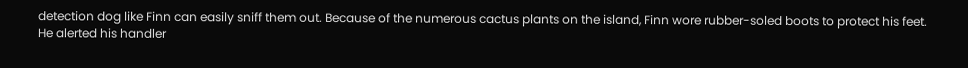detection dog like Finn can easily sniff them out. Because of the numerous cactus plants on the island, Finn wore rubber-soled boots to protect his feet. He alerted his handler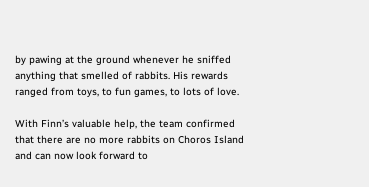by pawing at the ground whenever he sniffed anything that smelled of rabbits. His rewards ranged from toys, to fun games, to lots of love.

With Finn’s valuable help, the team confirmed that there are no more rabbits on Choros Island and can now look forward to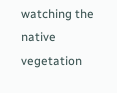watching the native vegetation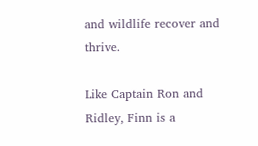and wildlife recover and thrive.

Like Captain Ron and Ridley, Finn is a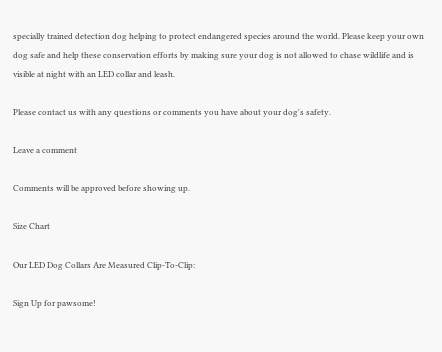specially trained detection dog helping to protect endangered species around the world. Please keep your own dog safe and help these conservation efforts by making sure your dog is not allowed to chase wildlife and is visible at night with an LED collar and leash.

Please contact us with any questions or comments you have about your dog's safety.

Leave a comment

Comments will be approved before showing up.

Size Chart

Our LED Dog Collars Are Measured Clip-To-Clip:

Sign Up for pawsome!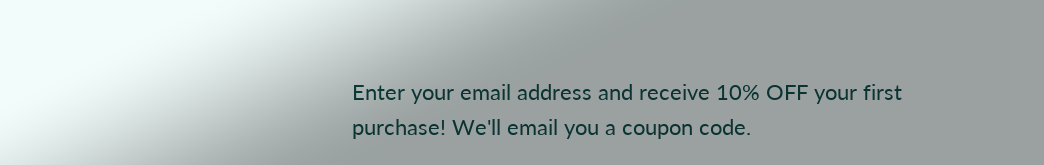Enter your email address and receive 10% OFF your first purchase! We'll email you a coupon code.